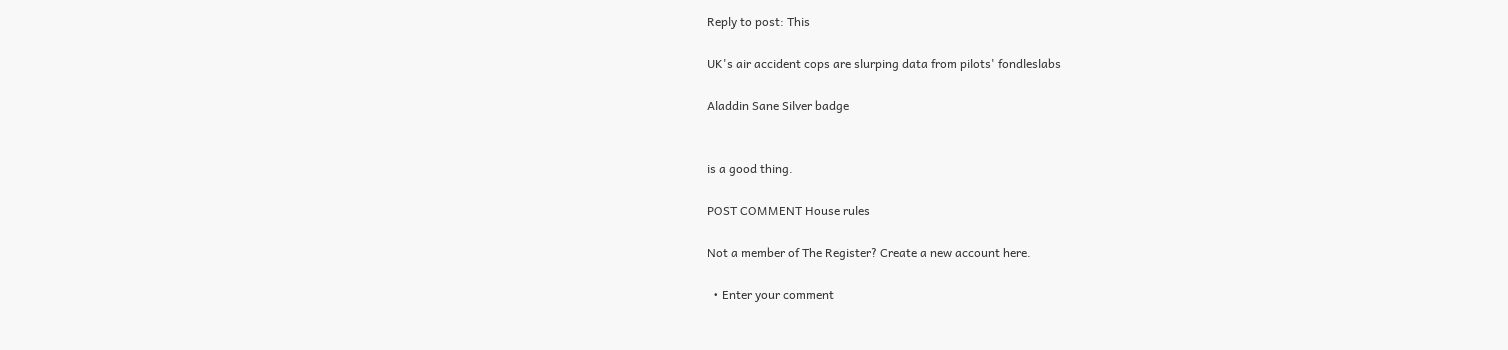Reply to post: This

UK's air accident cops are slurping data from pilots' fondleslabs

Aladdin Sane Silver badge


is a good thing.

POST COMMENT House rules

Not a member of The Register? Create a new account here.

  • Enter your comment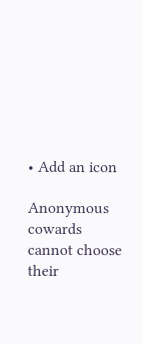• Add an icon

Anonymous cowards cannot choose their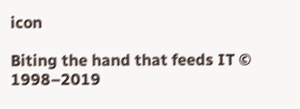icon

Biting the hand that feeds IT © 1998–2019